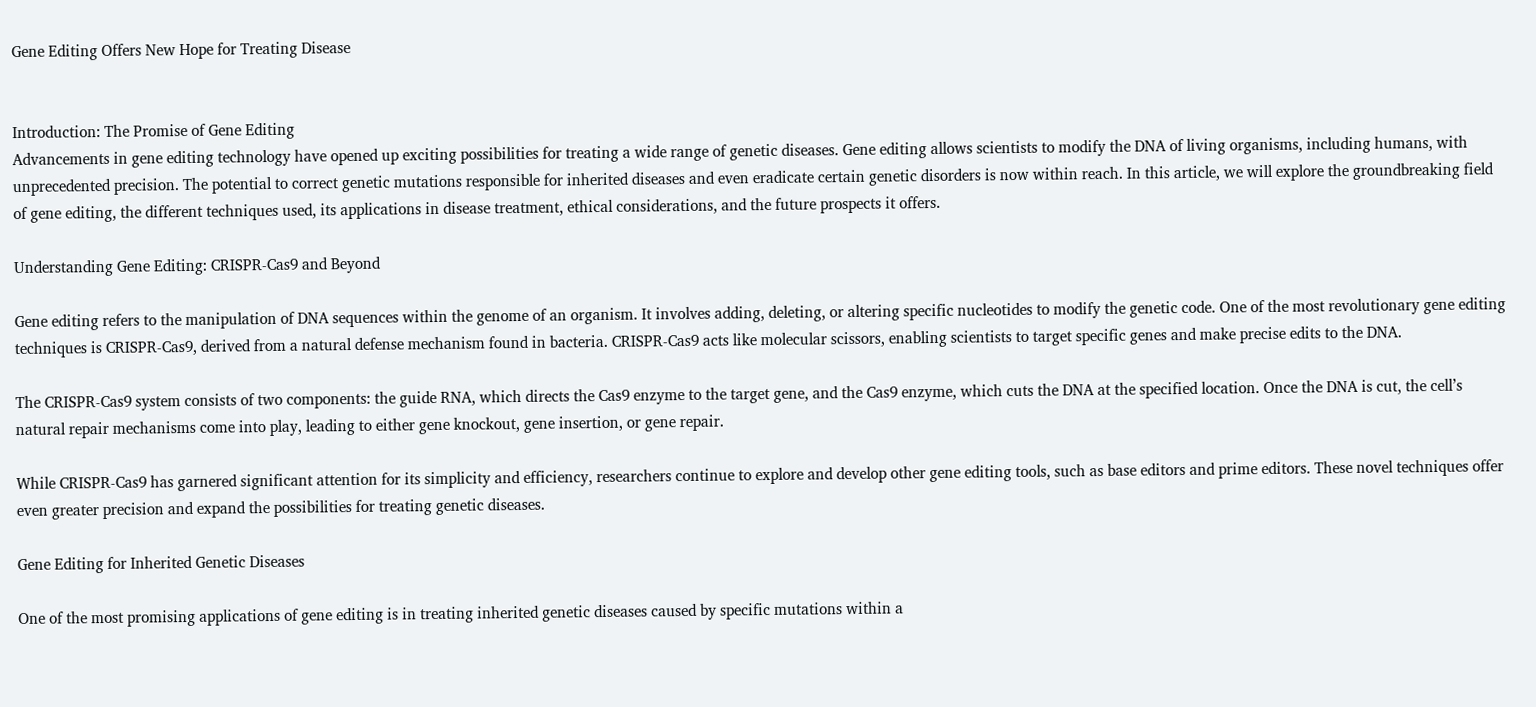Gene Editing Offers New Hope for Treating Disease


Introduction: The Promise of Gene Editing
Advancements in gene editing technology have opened up exciting possibilities for treating a wide range of genetic diseases. Gene editing allows scientists to modify the DNA of living organisms, including humans, with unprecedented precision. The potential to correct genetic mutations responsible for inherited diseases and even eradicate certain genetic disorders is now within reach. In this article, we will explore the groundbreaking field of gene editing, the different techniques used, its applications in disease treatment, ethical considerations, and the future prospects it offers.

Understanding Gene Editing: CRISPR-Cas9 and Beyond

Gene editing refers to the manipulation of DNA sequences within the genome of an organism. It involves adding, deleting, or altering specific nucleotides to modify the genetic code. One of the most revolutionary gene editing techniques is CRISPR-Cas9, derived from a natural defense mechanism found in bacteria. CRISPR-Cas9 acts like molecular scissors, enabling scientists to target specific genes and make precise edits to the DNA.

The CRISPR-Cas9 system consists of two components: the guide RNA, which directs the Cas9 enzyme to the target gene, and the Cas9 enzyme, which cuts the DNA at the specified location. Once the DNA is cut, the cell’s natural repair mechanisms come into play, leading to either gene knockout, gene insertion, or gene repair.

While CRISPR-Cas9 has garnered significant attention for its simplicity and efficiency, researchers continue to explore and develop other gene editing tools, such as base editors and prime editors. These novel techniques offer even greater precision and expand the possibilities for treating genetic diseases.

Gene Editing for Inherited Genetic Diseases

One of the most promising applications of gene editing is in treating inherited genetic diseases caused by specific mutations within a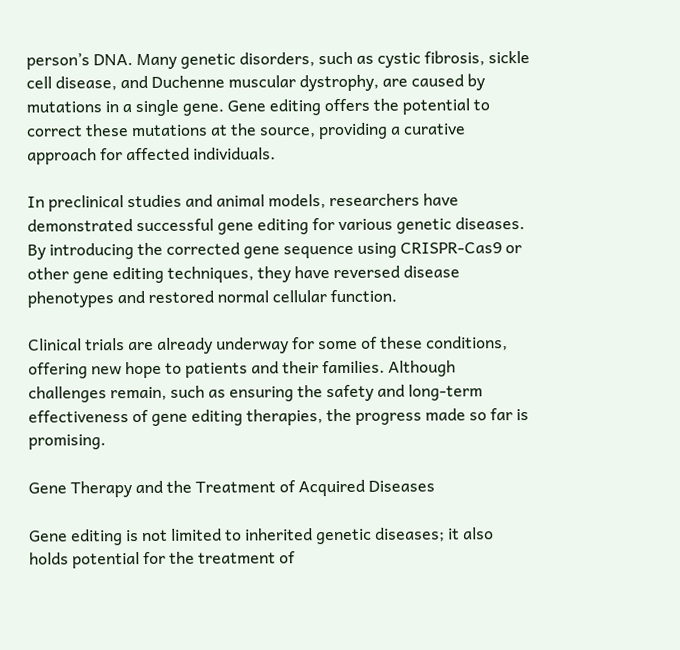person’s DNA. Many genetic disorders, such as cystic fibrosis, sickle cell disease, and Duchenne muscular dystrophy, are caused by mutations in a single gene. Gene editing offers the potential to correct these mutations at the source, providing a curative approach for affected individuals.

In preclinical studies and animal models, researchers have demonstrated successful gene editing for various genetic diseases. By introducing the corrected gene sequence using CRISPR-Cas9 or other gene editing techniques, they have reversed disease phenotypes and restored normal cellular function.

Clinical trials are already underway for some of these conditions, offering new hope to patients and their families. Although challenges remain, such as ensuring the safety and long-term effectiveness of gene editing therapies, the progress made so far is promising.

Gene Therapy and the Treatment of Acquired Diseases

Gene editing is not limited to inherited genetic diseases; it also holds potential for the treatment of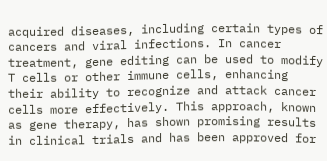acquired diseases, including certain types of cancers and viral infections. In cancer treatment, gene editing can be used to modify T cells or other immune cells, enhancing their ability to recognize and attack cancer cells more effectively. This approach, known as gene therapy, has shown promising results in clinical trials and has been approved for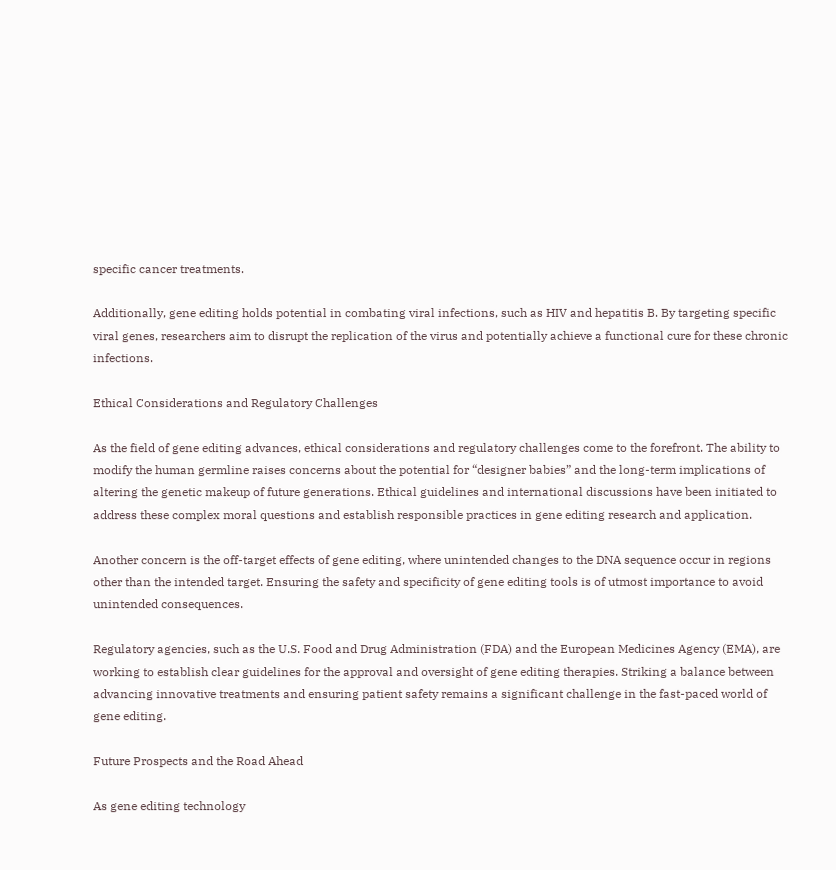specific cancer treatments.

Additionally, gene editing holds potential in combating viral infections, such as HIV and hepatitis B. By targeting specific viral genes, researchers aim to disrupt the replication of the virus and potentially achieve a functional cure for these chronic infections.

Ethical Considerations and Regulatory Challenges

As the field of gene editing advances, ethical considerations and regulatory challenges come to the forefront. The ability to modify the human germline raises concerns about the potential for “designer babies” and the long-term implications of altering the genetic makeup of future generations. Ethical guidelines and international discussions have been initiated to address these complex moral questions and establish responsible practices in gene editing research and application.

Another concern is the off-target effects of gene editing, where unintended changes to the DNA sequence occur in regions other than the intended target. Ensuring the safety and specificity of gene editing tools is of utmost importance to avoid unintended consequences.

Regulatory agencies, such as the U.S. Food and Drug Administration (FDA) and the European Medicines Agency (EMA), are working to establish clear guidelines for the approval and oversight of gene editing therapies. Striking a balance between advancing innovative treatments and ensuring patient safety remains a significant challenge in the fast-paced world of gene editing.

Future Prospects and the Road Ahead

As gene editing technology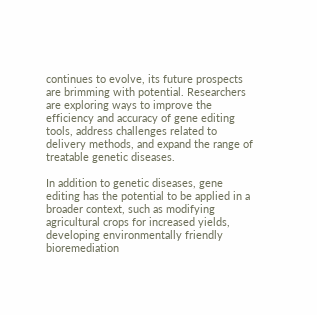continues to evolve, its future prospects are brimming with potential. Researchers are exploring ways to improve the efficiency and accuracy of gene editing tools, address challenges related to delivery methods, and expand the range of treatable genetic diseases.

In addition to genetic diseases, gene editing has the potential to be applied in a broader context, such as modifying agricultural crops for increased yields, developing environmentally friendly bioremediation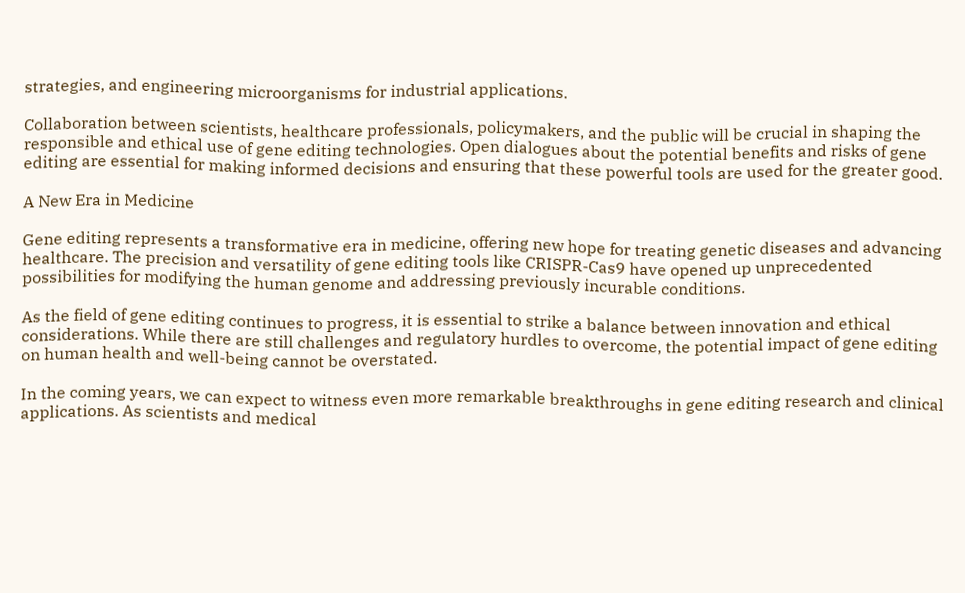strategies, and engineering microorganisms for industrial applications.

Collaboration between scientists, healthcare professionals, policymakers, and the public will be crucial in shaping the responsible and ethical use of gene editing technologies. Open dialogues about the potential benefits and risks of gene editing are essential for making informed decisions and ensuring that these powerful tools are used for the greater good.

A New Era in Medicine

Gene editing represents a transformative era in medicine, offering new hope for treating genetic diseases and advancing healthcare. The precision and versatility of gene editing tools like CRISPR-Cas9 have opened up unprecedented possibilities for modifying the human genome and addressing previously incurable conditions.

As the field of gene editing continues to progress, it is essential to strike a balance between innovation and ethical considerations. While there are still challenges and regulatory hurdles to overcome, the potential impact of gene editing on human health and well-being cannot be overstated.

In the coming years, we can expect to witness even more remarkable breakthroughs in gene editing research and clinical applications. As scientists and medical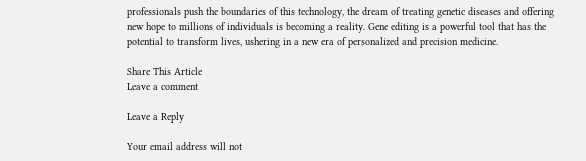professionals push the boundaries of this technology, the dream of treating genetic diseases and offering new hope to millions of individuals is becoming a reality. Gene editing is a powerful tool that has the potential to transform lives, ushering in a new era of personalized and precision medicine.

Share This Article
Leave a comment

Leave a Reply

Your email address will not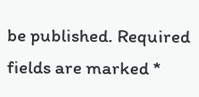be published. Required fields are marked *